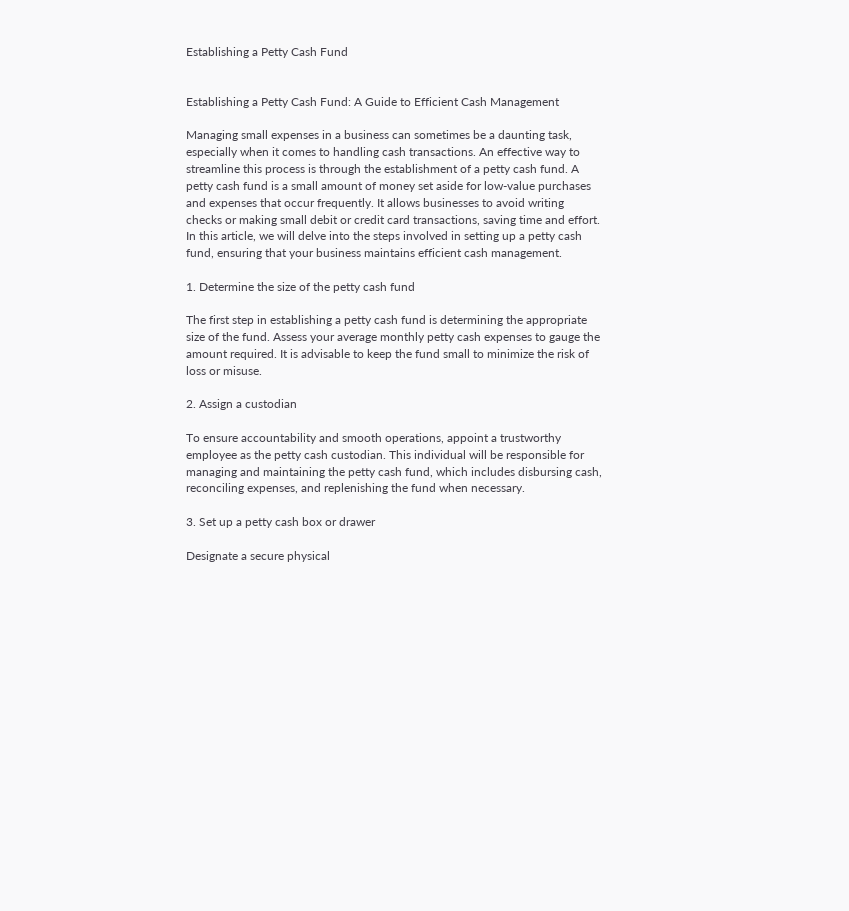Establishing a Petty Cash Fund


Establishing a Petty Cash Fund: A Guide to Efficient Cash Management

Managing small expenses in a business can sometimes be a daunting task, especially when it comes to handling cash transactions. An effective way to streamline this process is through the establishment of a petty cash fund. A petty cash fund is a small amount of money set aside for low-value purchases and expenses that occur frequently. It allows businesses to avoid writing checks or making small debit or credit card transactions, saving time and effort. In this article, we will delve into the steps involved in setting up a petty cash fund, ensuring that your business maintains efficient cash management.

1. Determine the size of the petty cash fund

The first step in establishing a petty cash fund is determining the appropriate size of the fund. Assess your average monthly petty cash expenses to gauge the amount required. It is advisable to keep the fund small to minimize the risk of loss or misuse.

2. Assign a custodian

To ensure accountability and smooth operations, appoint a trustworthy employee as the petty cash custodian. This individual will be responsible for managing and maintaining the petty cash fund, which includes disbursing cash, reconciling expenses, and replenishing the fund when necessary.

3. Set up a petty cash box or drawer

Designate a secure physical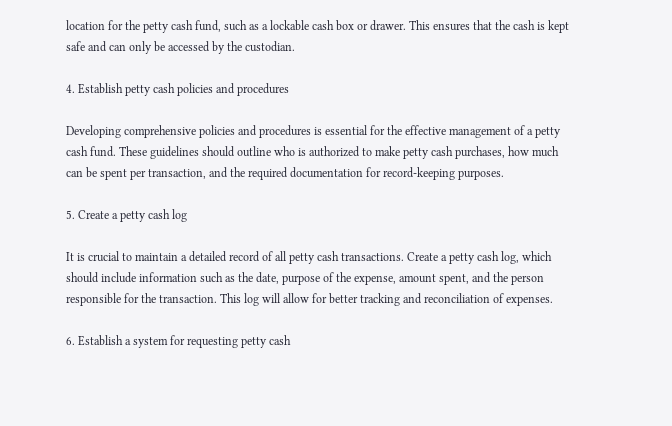location for the petty cash fund, such as a lockable cash box or drawer. This ensures that the cash is kept safe and can only be accessed by the custodian.

4. Establish petty cash policies and procedures

Developing comprehensive policies and procedures is essential for the effective management of a petty cash fund. These guidelines should outline who is authorized to make petty cash purchases, how much can be spent per transaction, and the required documentation for record-keeping purposes.

5. Create a petty cash log

It is crucial to maintain a detailed record of all petty cash transactions. Create a petty cash log, which should include information such as the date, purpose of the expense, amount spent, and the person responsible for the transaction. This log will allow for better tracking and reconciliation of expenses.

6. Establish a system for requesting petty cash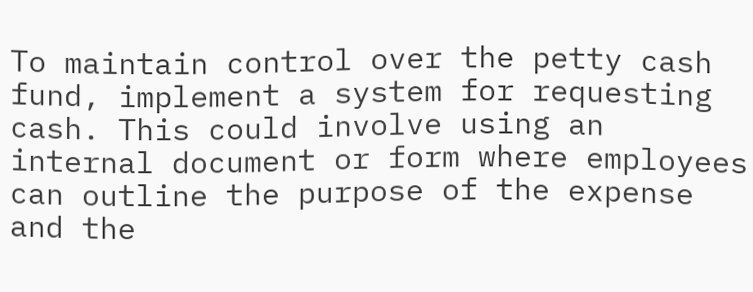To maintain control over the petty cash fund, implement a system for requesting cash. This could involve using an internal document or form where employees can outline the purpose of the expense and the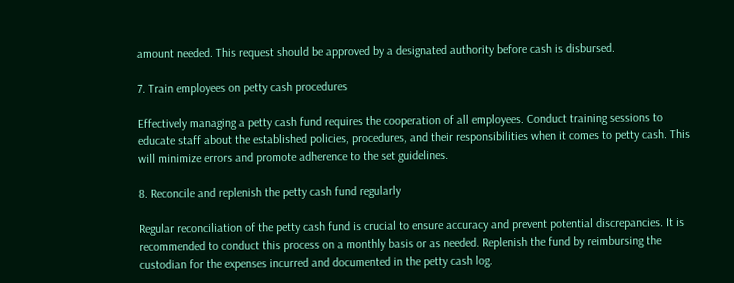amount needed. This request should be approved by a designated authority before cash is disbursed.

7. Train employees on petty cash procedures

Effectively managing a petty cash fund requires the cooperation of all employees. Conduct training sessions to educate staff about the established policies, procedures, and their responsibilities when it comes to petty cash. This will minimize errors and promote adherence to the set guidelines.

8. Reconcile and replenish the petty cash fund regularly

Regular reconciliation of the petty cash fund is crucial to ensure accuracy and prevent potential discrepancies. It is recommended to conduct this process on a monthly basis or as needed. Replenish the fund by reimbursing the custodian for the expenses incurred and documented in the petty cash log.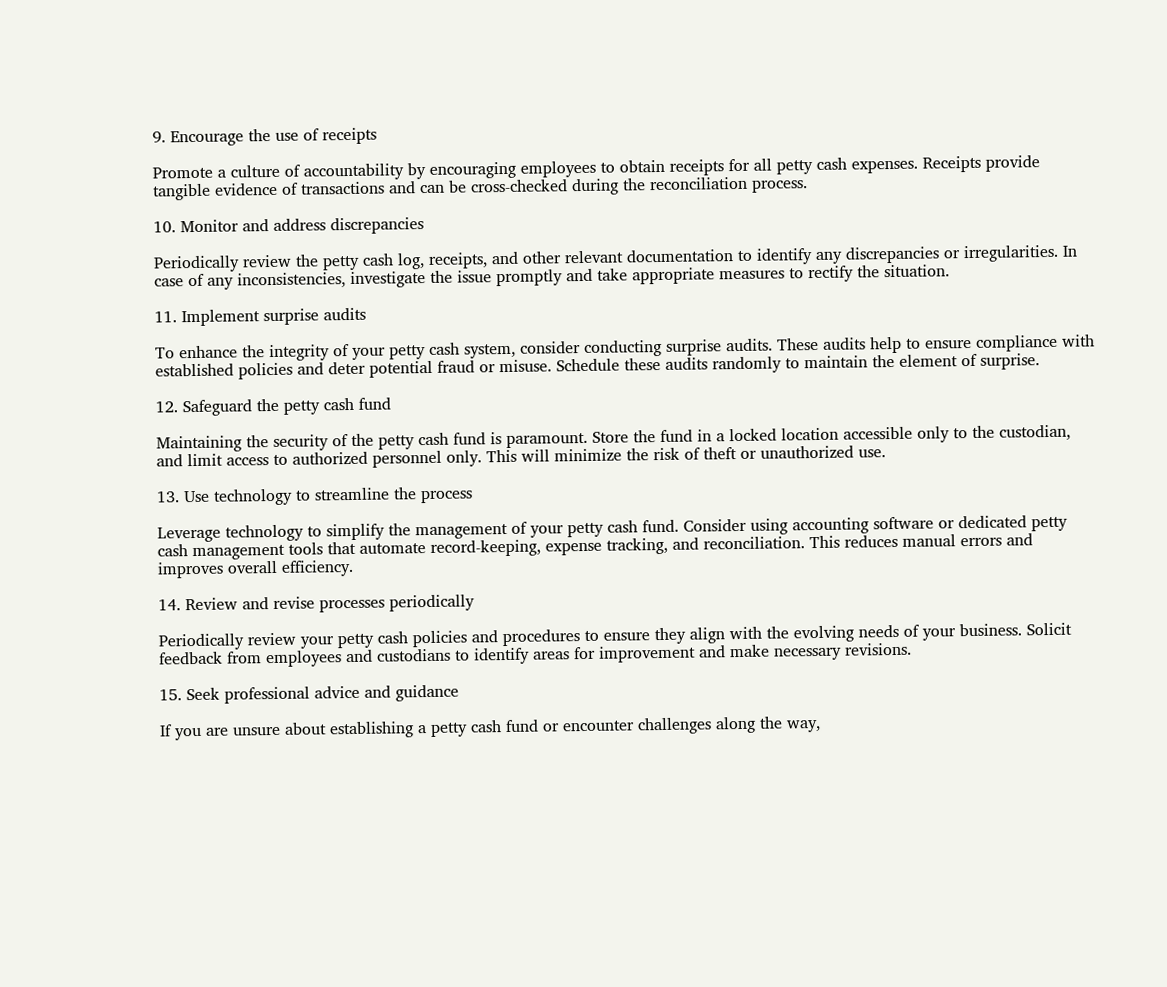9. Encourage the use of receipts

Promote a culture of accountability by encouraging employees to obtain receipts for all petty cash expenses. Receipts provide tangible evidence of transactions and can be cross-checked during the reconciliation process.

10. Monitor and address discrepancies

Periodically review the petty cash log, receipts, and other relevant documentation to identify any discrepancies or irregularities. In case of any inconsistencies, investigate the issue promptly and take appropriate measures to rectify the situation.

11. Implement surprise audits

To enhance the integrity of your petty cash system, consider conducting surprise audits. These audits help to ensure compliance with established policies and deter potential fraud or misuse. Schedule these audits randomly to maintain the element of surprise.

12. Safeguard the petty cash fund

Maintaining the security of the petty cash fund is paramount. Store the fund in a locked location accessible only to the custodian, and limit access to authorized personnel only. This will minimize the risk of theft or unauthorized use.

13. Use technology to streamline the process

Leverage technology to simplify the management of your petty cash fund. Consider using accounting software or dedicated petty cash management tools that automate record-keeping, expense tracking, and reconciliation. This reduces manual errors and improves overall efficiency.

14. Review and revise processes periodically

Periodically review your petty cash policies and procedures to ensure they align with the evolving needs of your business. Solicit feedback from employees and custodians to identify areas for improvement and make necessary revisions.

15. Seek professional advice and guidance

If you are unsure about establishing a petty cash fund or encounter challenges along the way,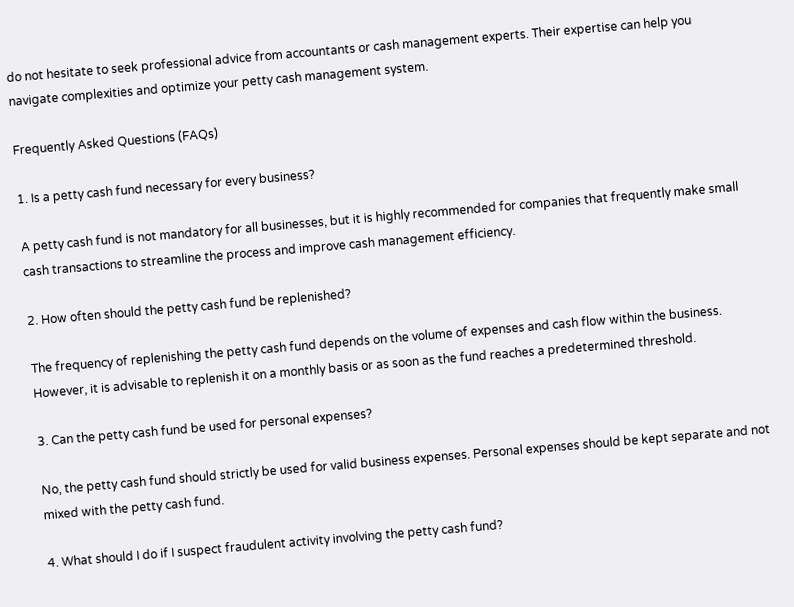do not hesitate to seek professional advice from accountants or cash management experts. Their expertise can help you navigate complexities and optimize your petty cash management system.

Frequently Asked Questions (FAQs)

1. Is a petty cash fund necessary for every business?

A petty cash fund is not mandatory for all businesses, but it is highly recommended for companies that frequently make small cash transactions to streamline the process and improve cash management efficiency.

2. How often should the petty cash fund be replenished?

The frequency of replenishing the petty cash fund depends on the volume of expenses and cash flow within the business. However, it is advisable to replenish it on a monthly basis or as soon as the fund reaches a predetermined threshold.

3. Can the petty cash fund be used for personal expenses?

No, the petty cash fund should strictly be used for valid business expenses. Personal expenses should be kept separate and not mixed with the petty cash fund.

4. What should I do if I suspect fraudulent activity involving the petty cash fund?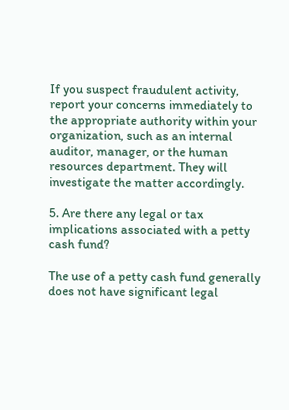If you suspect fraudulent activity, report your concerns immediately to the appropriate authority within your organization, such as an internal auditor, manager, or the human resources department. They will investigate the matter accordingly.

5. Are there any legal or tax implications associated with a petty cash fund?

The use of a petty cash fund generally does not have significant legal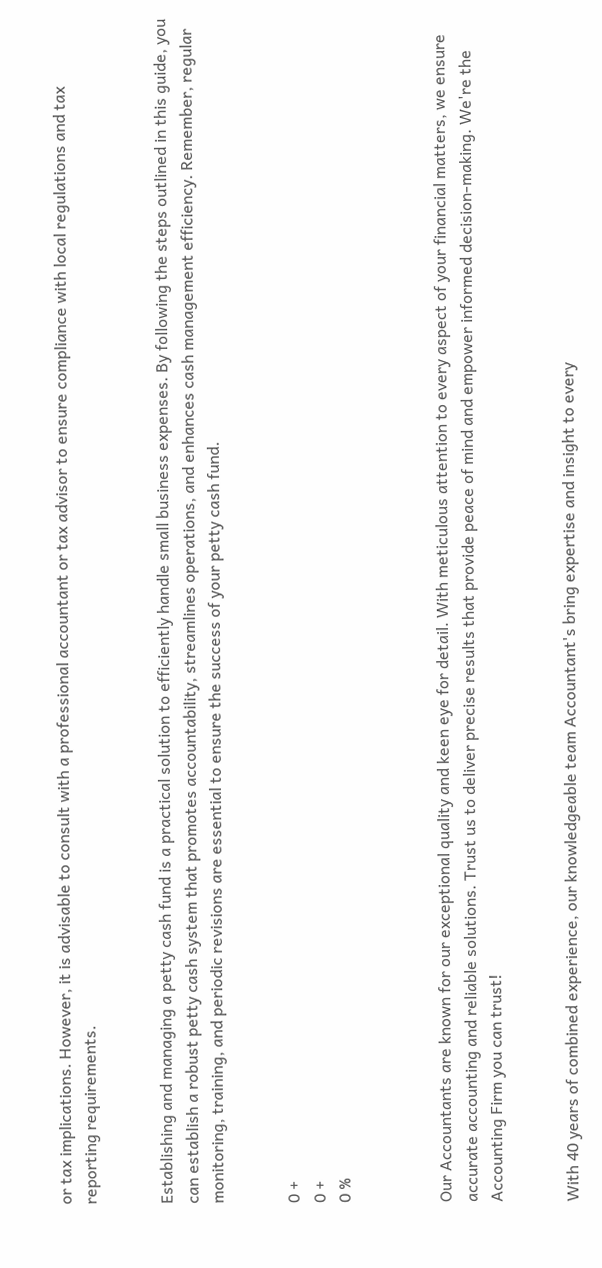or tax implications. However, it is advisable to consult with a professional accountant or tax advisor to ensure compliance with local regulations and tax reporting requirements.


Establishing and managing a petty cash fund is a practical solution to efficiently handle small business expenses. By following the steps outlined in this guide, you can establish a robust petty cash system that promotes accountability, streamlines operations, and enhances cash management efficiency. Remember, regular monitoring, training, and periodic revisions are essential to ensure the success of your petty cash fund.


0 +
0 +
0 %



Our Accountants are known for our exceptional quality and keen eye for detail. With meticulous attention to every aspect of your financial matters, we ensure accurate accounting and reliable solutions. Trust us to deliver precise results that provide peace of mind and empower informed decision-making. We're the Accounting Firm you can trust!


With 40 years of combined experience, our knowledgeable team Accountant's bring expertise and insight to every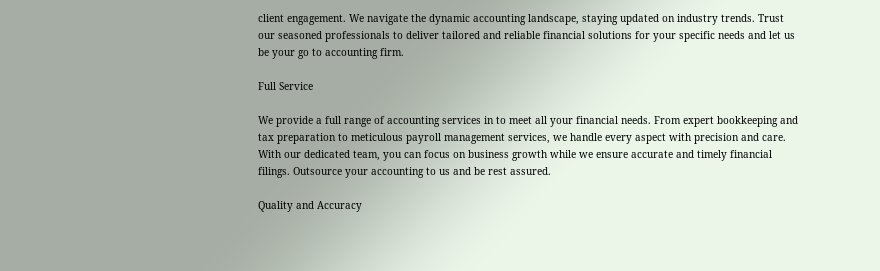client engagement. We navigate the dynamic accounting landscape, staying updated on industry trends. Trust our seasoned professionals to deliver tailored and reliable financial solutions for your specific needs and let us be your go to accounting firm.

Full Service

We provide a full range of accounting services in to meet all your financial needs. From expert bookkeeping and tax preparation to meticulous payroll management services, we handle every aspect with precision and care. With our dedicated team, you can focus on business growth while we ensure accurate and timely financial filings. Outsource your accounting to us and be rest assured.

Quality and Accuracy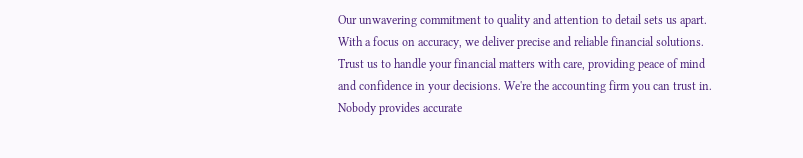Our unwavering commitment to quality and attention to detail sets us apart. With a focus on accuracy, we deliver precise and reliable financial solutions. Trust us to handle your financial matters with care, providing peace of mind and confidence in your decisions. We're the accounting firm you can trust in. Nobody provides accurate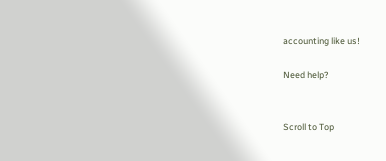accounting like us!

Need help?


Scroll to Top